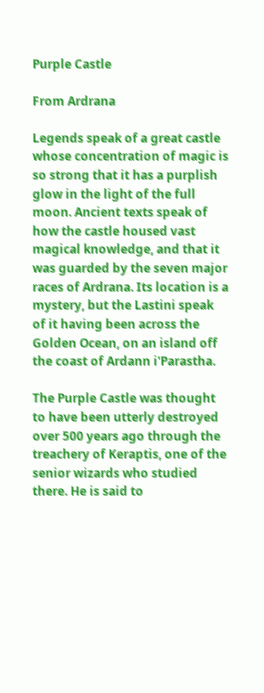Purple Castle

From Ardrana

Legends speak of a great castle whose concentration of magic is so strong that it has a purplish glow in the light of the full moon. Ancient texts speak of how the castle housed vast magical knowledge, and that it was guarded by the seven major races of Ardrana. Its location is a mystery, but the Lastini speak of it having been across the Golden Ocean, on an island off the coast of Ardann i'Parastha.

The Purple Castle was thought to have been utterly destroyed over 500 years ago through the treachery of Keraptis, one of the senior wizards who studied there. He is said to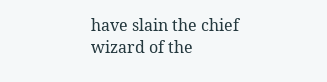have slain the chief wizard of the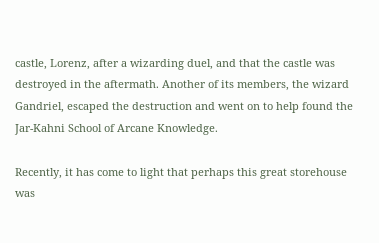castle, Lorenz, after a wizarding duel, and that the castle was destroyed in the aftermath. Another of its members, the wizard Gandriel, escaped the destruction and went on to help found the Jar-Kahni School of Arcane Knowledge.

Recently, it has come to light that perhaps this great storehouse was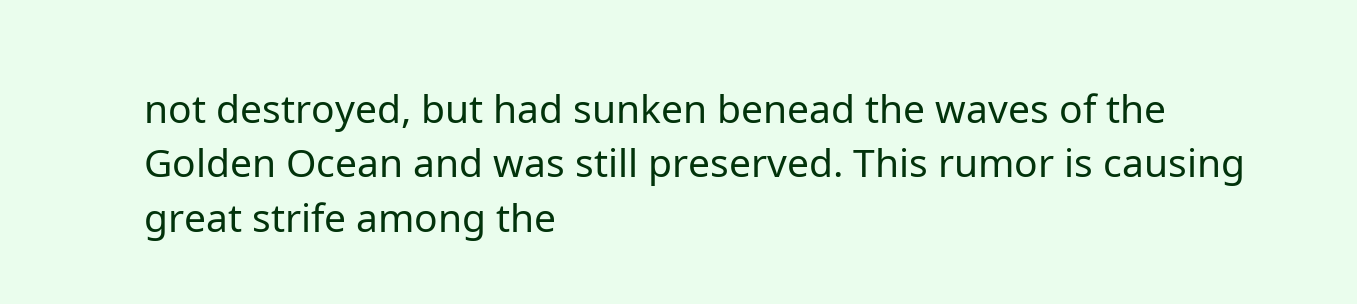not destroyed, but had sunken benead the waves of the Golden Ocean and was still preserved. This rumor is causing great strife among the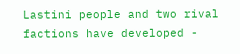Lastini people and two rival factions have developed -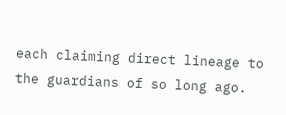each claiming direct lineage to the guardians of so long ago.